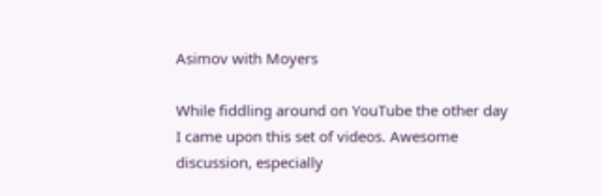Asimov with Moyers

While fiddling around on YouTube the other day I came upon this set of videos. Awesome discussion, especially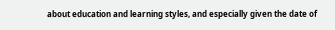about education and learning styles, and especially given the date of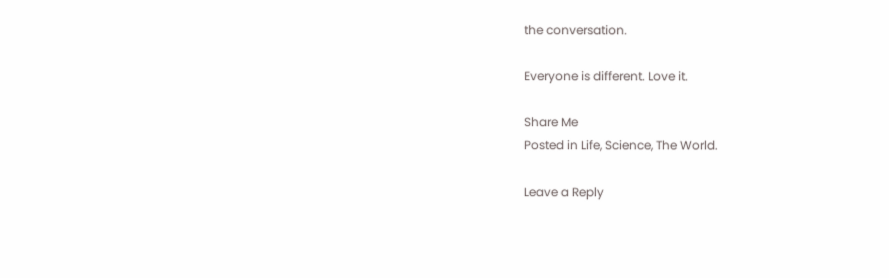the conversation.

Everyone is different. Love it.

Share Me
Posted in Life, Science, The World.

Leave a Reply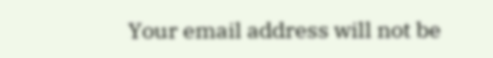Your email address will not be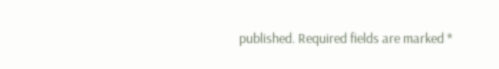published. Required fields are marked *